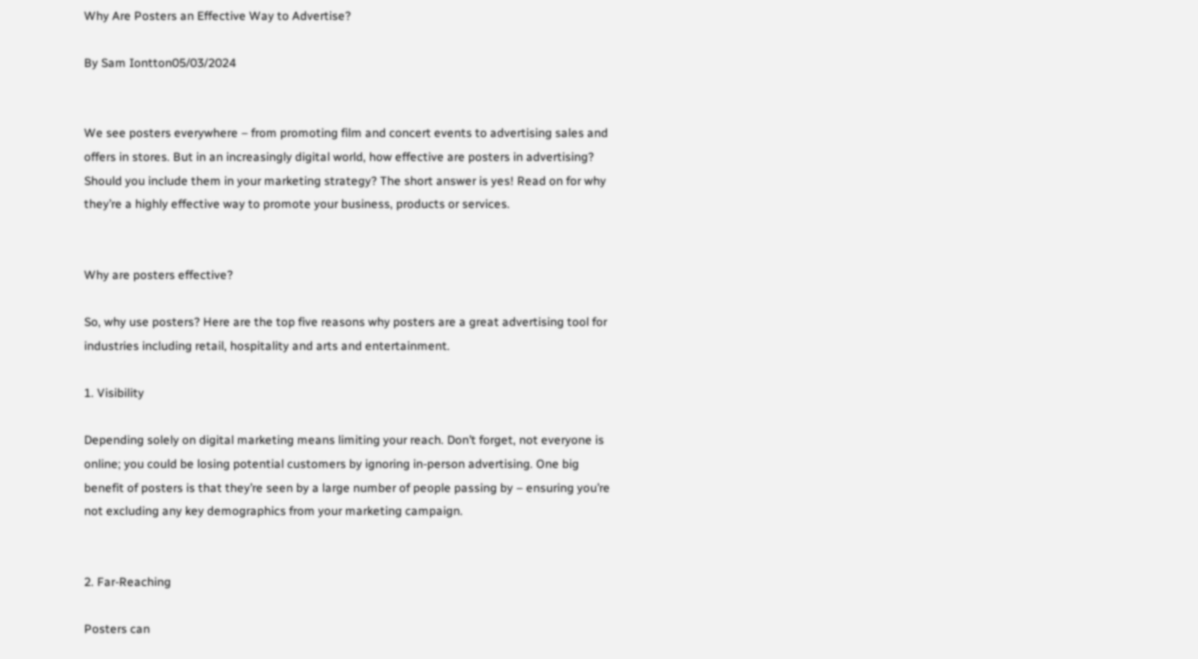Why Are Posters an Effective Way to Advertise?

By Sam Iontton05/03/2024


We see posters everywhere – from promoting film and concert events to advertising sales and offers in stores. But in an increasingly digital world, how effective are posters in advertising? Should you include them in your marketing strategy? The short answer is yes! Read on for why they’re a highly effective way to promote your business, products or services.


Why are posters effective?

So, why use posters? Here are the top five reasons why posters are a great advertising tool for industries including retail, hospitality and arts and entertainment.

1. Visibility

Depending solely on digital marketing means limiting your reach. Don’t forget, not everyone is online; you could be losing potential customers by ignoring in-person advertising. One big benefit of posters is that they’re seen by a large number of people passing by – ensuring you’re not excluding any key demographics from your marketing campaign.


2. Far-Reaching

Posters can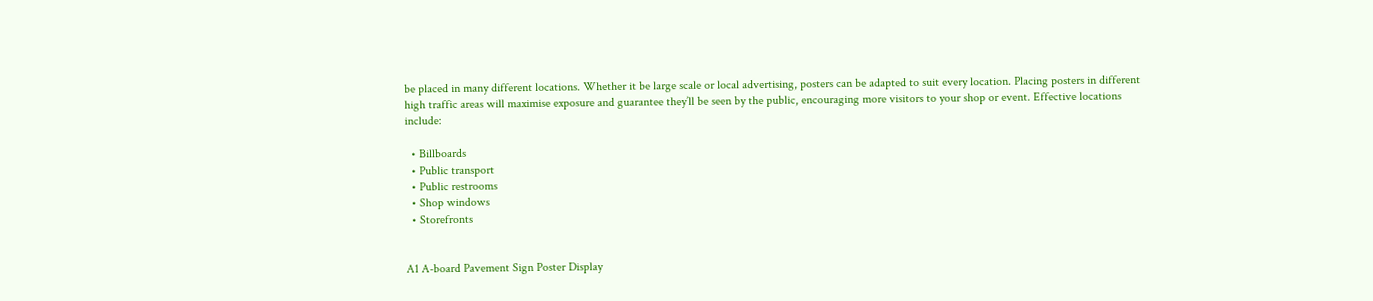be placed in many different locations. Whether it be large scale or local advertising, posters can be adapted to suit every location. Placing posters in different high traffic areas will maximise exposure and guarantee they’ll be seen by the public, encouraging more visitors to your shop or event. Effective locations include:

  • Billboards
  • Public transport
  • Public restrooms
  • Shop windows
  • Storefronts


A1 A-board Pavement Sign Poster Display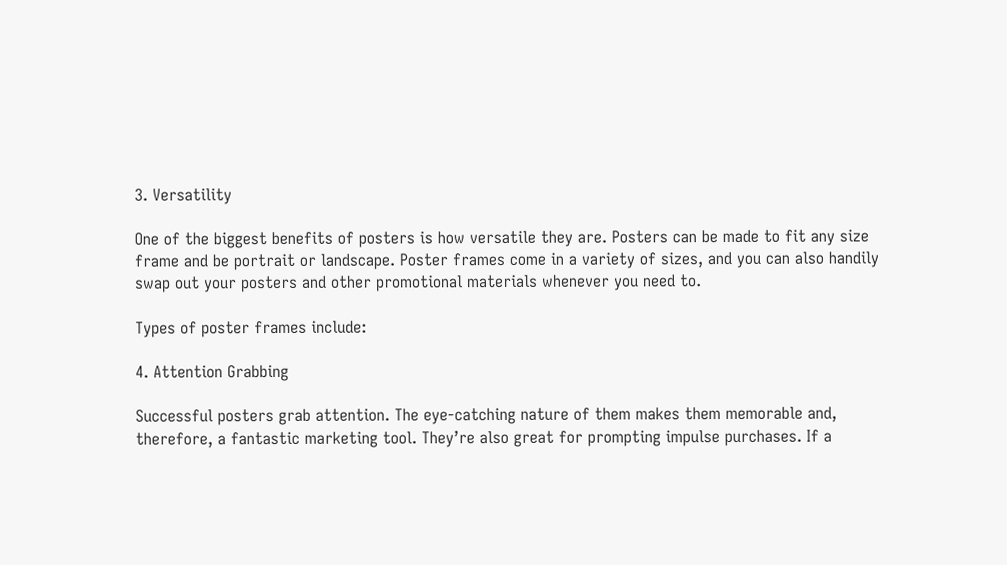3. Versatility

One of the biggest benefits of posters is how versatile they are. Posters can be made to fit any size frame and be portrait or landscape. Poster frames come in a variety of sizes, and you can also handily swap out your posters and other promotional materials whenever you need to.

Types of poster frames include:

4. Attention Grabbing

Successful posters grab attention. The eye-catching nature of them makes them memorable and, therefore, a fantastic marketing tool. They’re also great for prompting impulse purchases. If a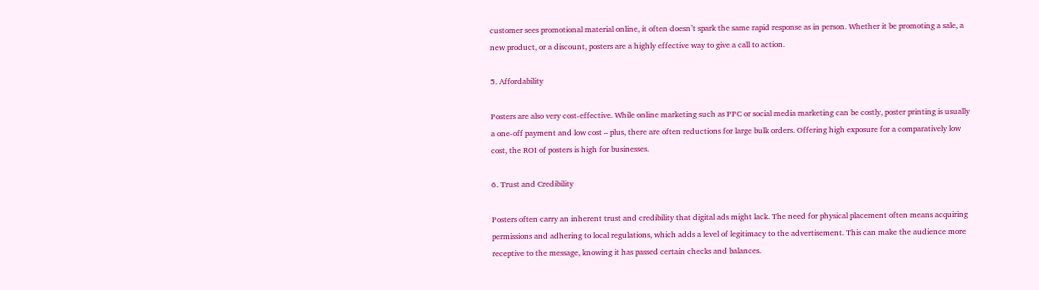customer sees promotional material online, it often doesn’t spark the same rapid response as in person. Whether it be promoting a sale, a new product, or a discount, posters are a highly effective way to give a call to action.

5. Affordability

Posters are also very cost-effective. While online marketing such as PPC or social media marketing can be costly, poster printing is usually a one-off payment and low cost – plus, there are often reductions for large bulk orders. Offering high exposure for a comparatively low cost, the ROI of posters is high for businesses.

6. Trust and Credibility

Posters often carry an inherent trust and credibility that digital ads might lack. The need for physical placement often means acquiring permissions and adhering to local regulations, which adds a level of legitimacy to the advertisement. This can make the audience more receptive to the message, knowing it has passed certain checks and balances.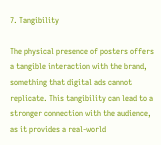7. Tangibility

The physical presence of posters offers a tangible interaction with the brand, something that digital ads cannot replicate. This tangibility can lead to a stronger connection with the audience, as it provides a real-world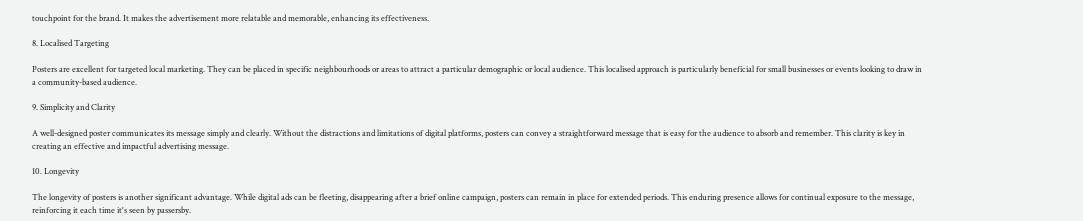touchpoint for the brand. It makes the advertisement more relatable and memorable, enhancing its effectiveness.

8. Localised Targeting

Posters are excellent for targeted local marketing. They can be placed in specific neighbourhoods or areas to attract a particular demographic or local audience. This localised approach is particularly beneficial for small businesses or events looking to draw in a community-based audience.

9. Simplicity and Clarity

A well-designed poster communicates its message simply and clearly. Without the distractions and limitations of digital platforms, posters can convey a straightforward message that is easy for the audience to absorb and remember. This clarity is key in creating an effective and impactful advertising message.

10. Longevity

The longevity of posters is another significant advantage. While digital ads can be fleeting, disappearing after a brief online campaign, posters can remain in place for extended periods. This enduring presence allows for continual exposure to the message, reinforcing it each time it's seen by passersby.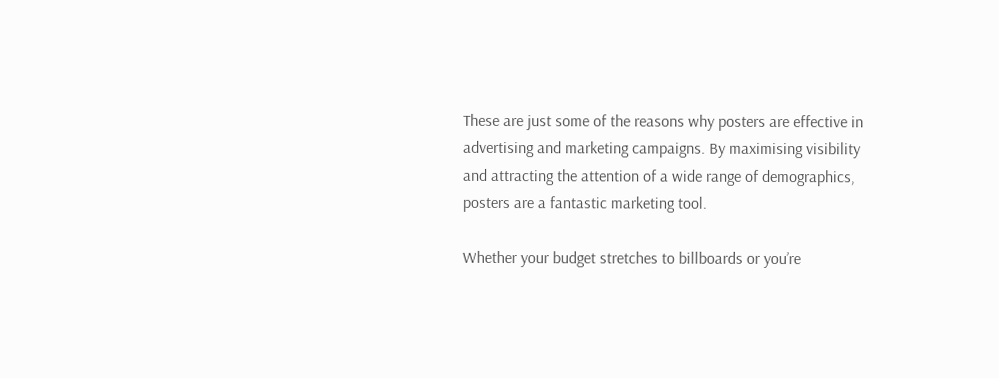These are just some of the reasons why posters are effective in advertising and marketing campaigns. By maximising visibility and attracting the attention of a wide range of demographics, posters are a fantastic marketing tool.

Whether your budget stretches to billboards or you’re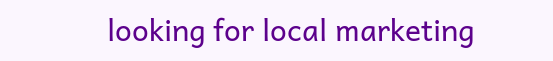looking for local marketing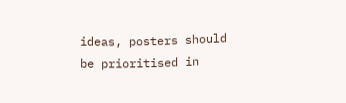ideas, posters should be prioritised in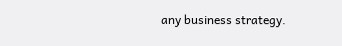any business strategy.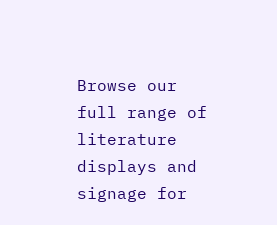Browse our full range of literature displays and signage for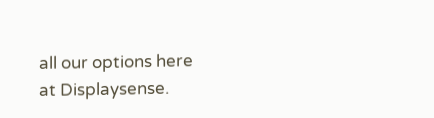all our options here at Displaysense.